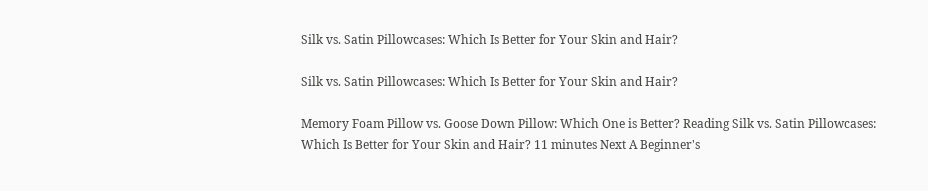Silk vs. Satin Pillowcases: Which Is Better for Your Skin and Hair?

Silk vs. Satin Pillowcases: Which Is Better for Your Skin and Hair?

Memory Foam Pillow vs. Goose Down Pillow: Which One is Better? Reading Silk vs. Satin Pillowcases: Which Is Better for Your Skin and Hair? 11 minutes Next A Beginner's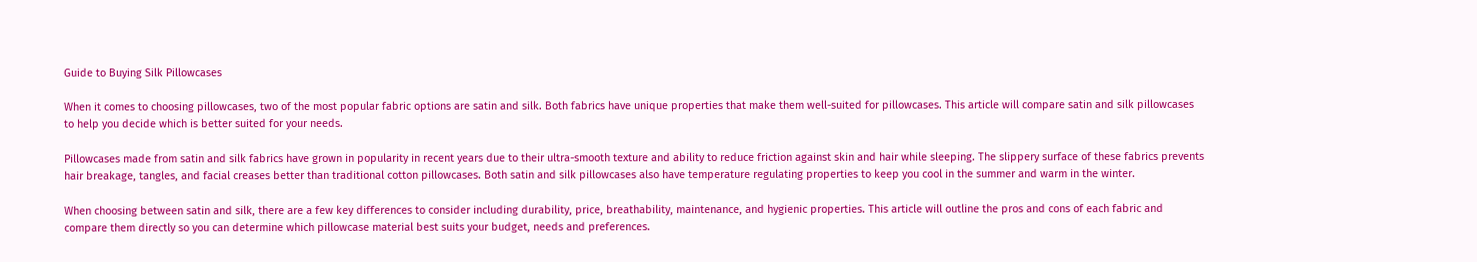Guide to Buying Silk Pillowcases

When it comes to choosing pillowcases, two of the most popular fabric options are satin and silk. Both fabrics have unique properties that make them well-suited for pillowcases. This article will compare satin and silk pillowcases to help you decide which is better suited for your needs.

Pillowcases made from satin and silk fabrics have grown in popularity in recent years due to their ultra-smooth texture and ability to reduce friction against skin and hair while sleeping. The slippery surface of these fabrics prevents hair breakage, tangles, and facial creases better than traditional cotton pillowcases. Both satin and silk pillowcases also have temperature regulating properties to keep you cool in the summer and warm in the winter.

When choosing between satin and silk, there are a few key differences to consider including durability, price, breathability, maintenance, and hygienic properties. This article will outline the pros and cons of each fabric and compare them directly so you can determine which pillowcase material best suits your budget, needs and preferences.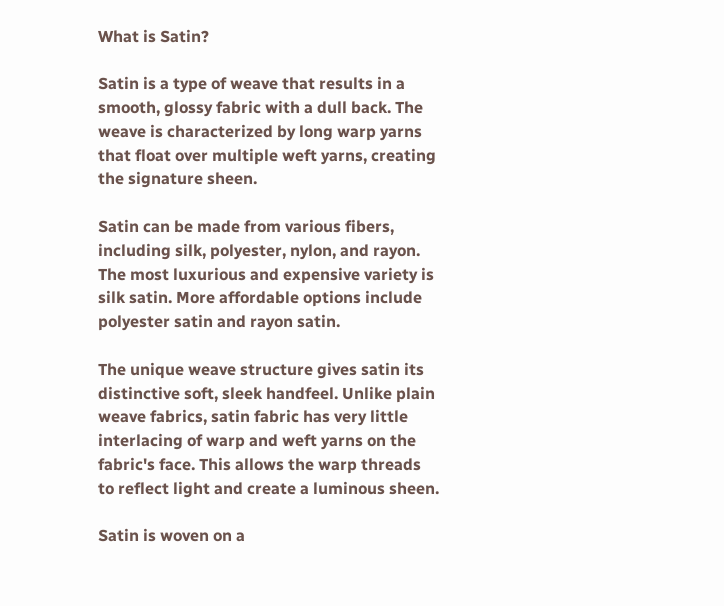What is Satin?

Satin is a type of weave that results in a smooth, glossy fabric with a dull back. The weave is characterized by long warp yarns that float over multiple weft yarns, creating the signature sheen.

Satin can be made from various fibers, including silk, polyester, nylon, and rayon. The most luxurious and expensive variety is silk satin. More affordable options include polyester satin and rayon satin.

The unique weave structure gives satin its distinctive soft, sleek handfeel. Unlike plain weave fabrics, satin fabric has very little interlacing of warp and weft yarns on the fabric's face. This allows the warp threads to reflect light and create a luminous sheen.

Satin is woven on a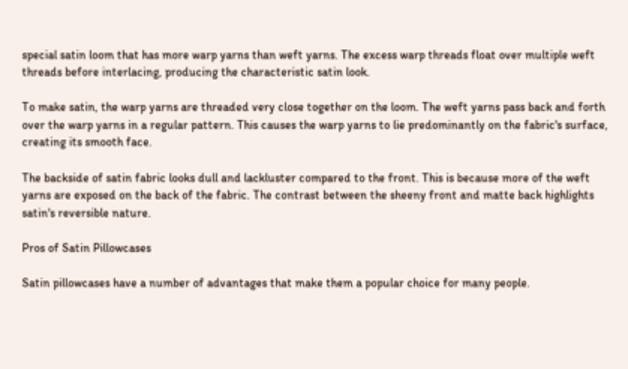special satin loom that has more warp yarns than weft yarns. The excess warp threads float over multiple weft threads before interlacing, producing the characteristic satin look.

To make satin, the warp yarns are threaded very close together on the loom. The weft yarns pass back and forth over the warp yarns in a regular pattern. This causes the warp yarns to lie predominantly on the fabric's surface, creating its smooth face.

The backside of satin fabric looks dull and lackluster compared to the front. This is because more of the weft yarns are exposed on the back of the fabric. The contrast between the sheeny front and matte back highlights satin's reversible nature.

Pros of Satin Pillowcases

Satin pillowcases have a number of advantages that make them a popular choice for many people.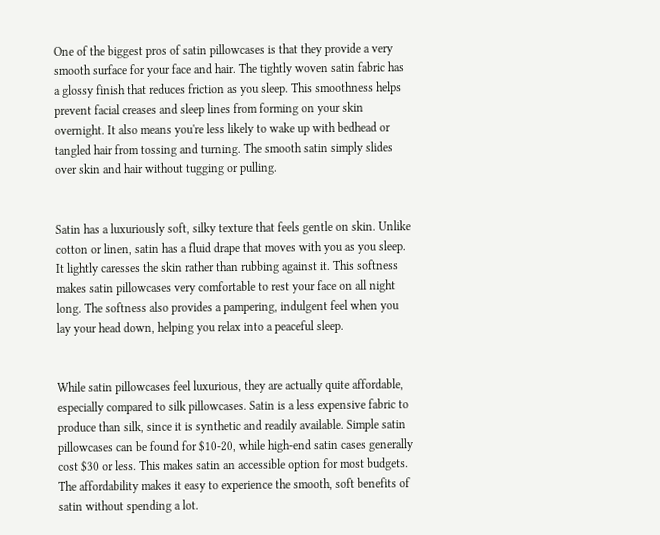One of the biggest pros of satin pillowcases is that they provide a very smooth surface for your face and hair. The tightly woven satin fabric has a glossy finish that reduces friction as you sleep. This smoothness helps prevent facial creases and sleep lines from forming on your skin overnight. It also means you're less likely to wake up with bedhead or tangled hair from tossing and turning. The smooth satin simply slides over skin and hair without tugging or pulling.


Satin has a luxuriously soft, silky texture that feels gentle on skin. Unlike cotton or linen, satin has a fluid drape that moves with you as you sleep. It lightly caresses the skin rather than rubbing against it. This softness makes satin pillowcases very comfortable to rest your face on all night long. The softness also provides a pampering, indulgent feel when you lay your head down, helping you relax into a peaceful sleep.


While satin pillowcases feel luxurious, they are actually quite affordable, especially compared to silk pillowcases. Satin is a less expensive fabric to produce than silk, since it is synthetic and readily available. Simple satin pillowcases can be found for $10-20, while high-end satin cases generally cost $30 or less. This makes satin an accessible option for most budgets. The affordability makes it easy to experience the smooth, soft benefits of satin without spending a lot.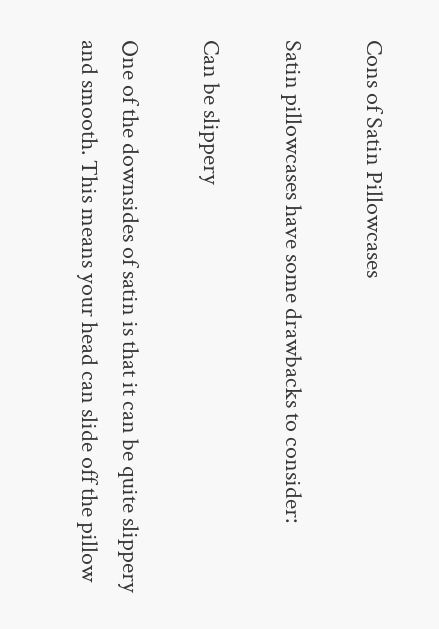Cons of Satin Pillowcases

Satin pillowcases have some drawbacks to consider:

Can be slippery

One of the downsides of satin is that it can be quite slippery and smooth. This means your head can slide off the pillow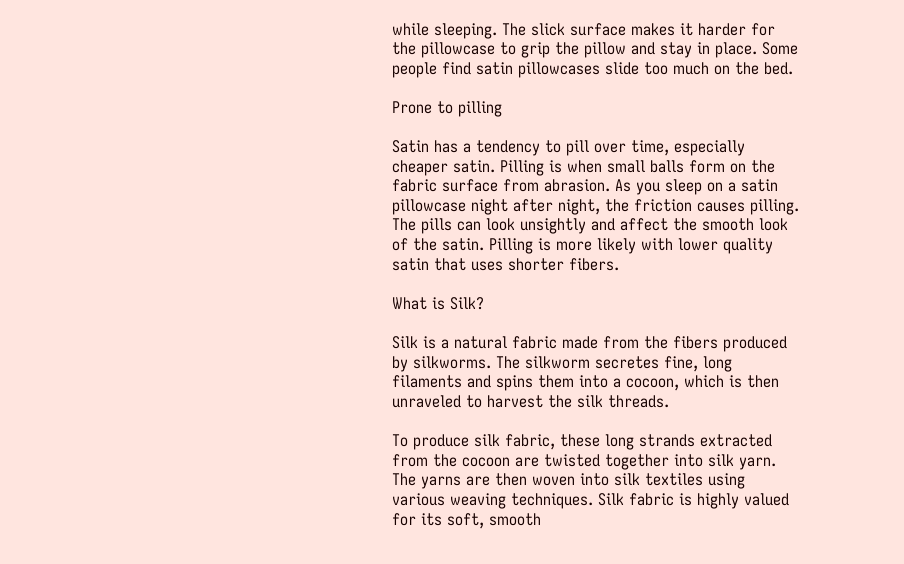while sleeping. The slick surface makes it harder for the pillowcase to grip the pillow and stay in place. Some people find satin pillowcases slide too much on the bed.

Prone to pilling

Satin has a tendency to pill over time, especially cheaper satin. Pilling is when small balls form on the fabric surface from abrasion. As you sleep on a satin pillowcase night after night, the friction causes pilling. The pills can look unsightly and affect the smooth look of the satin. Pilling is more likely with lower quality satin that uses shorter fibers.

What is Silk?

Silk is a natural fabric made from the fibers produced by silkworms. The silkworm secretes fine, long filaments and spins them into a cocoon, which is then unraveled to harvest the silk threads.

To produce silk fabric, these long strands extracted from the cocoon are twisted together into silk yarn. The yarns are then woven into silk textiles using various weaving techniques. Silk fabric is highly valued for its soft, smooth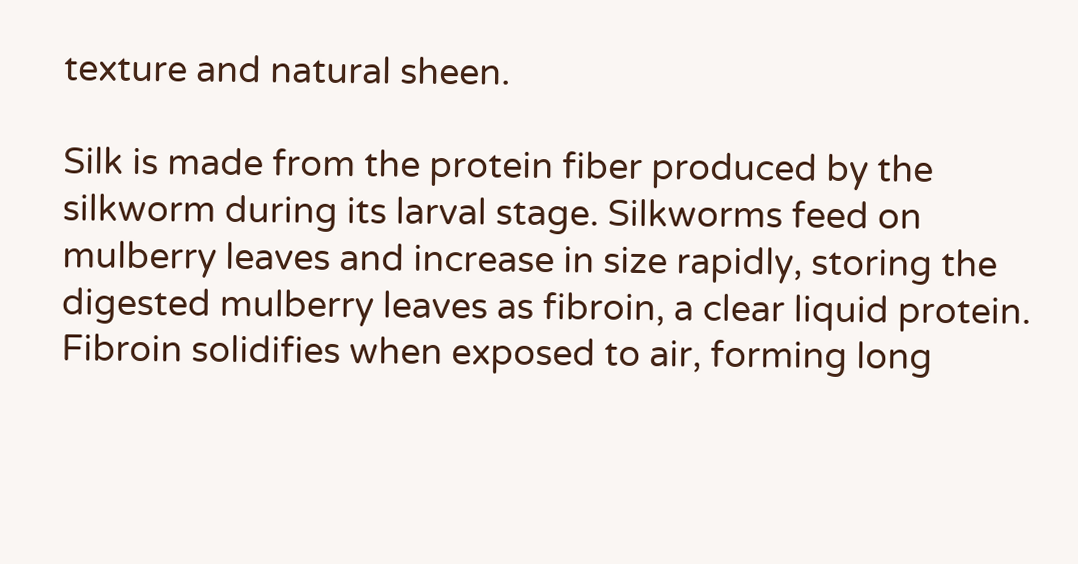texture and natural sheen.

Silk is made from the protein fiber produced by the silkworm during its larval stage. Silkworms feed on mulberry leaves and increase in size rapidly, storing the digested mulberry leaves as fibroin, a clear liquid protein. Fibroin solidifies when exposed to air, forming long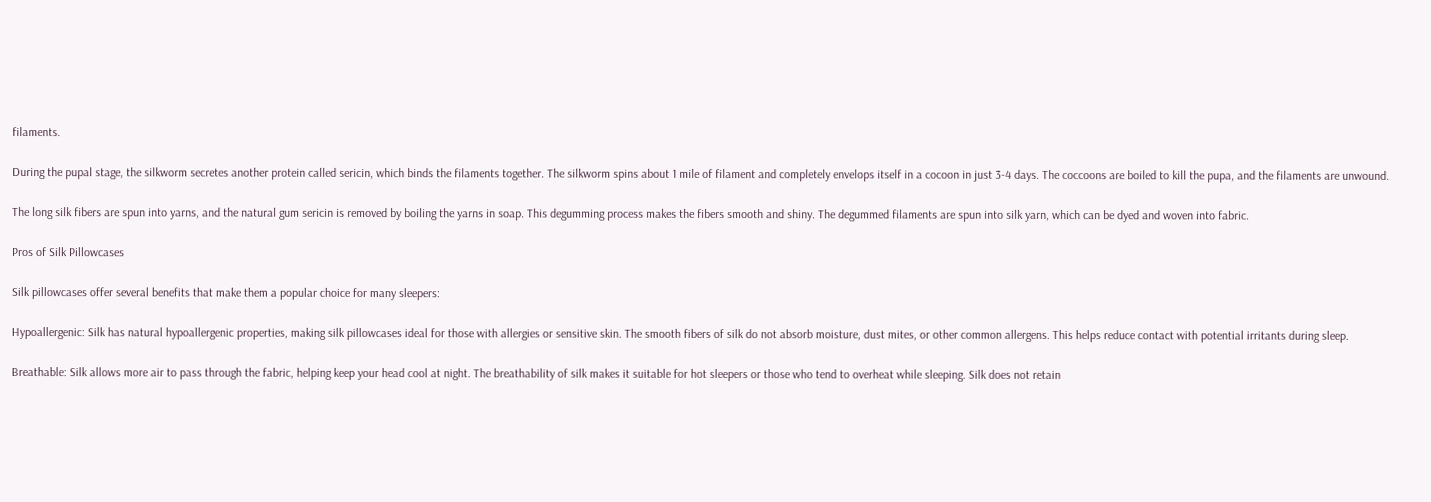filaments.

During the pupal stage, the silkworm secretes another protein called sericin, which binds the filaments together. The silkworm spins about 1 mile of filament and completely envelops itself in a cocoon in just 3-4 days. The coccoons are boiled to kill the pupa, and the filaments are unwound.

The long silk fibers are spun into yarns, and the natural gum sericin is removed by boiling the yarns in soap. This degumming process makes the fibers smooth and shiny. The degummed filaments are spun into silk yarn, which can be dyed and woven into fabric.

Pros of Silk Pillowcases

Silk pillowcases offer several benefits that make them a popular choice for many sleepers:

Hypoallergenic: Silk has natural hypoallergenic properties, making silk pillowcases ideal for those with allergies or sensitive skin. The smooth fibers of silk do not absorb moisture, dust mites, or other common allergens. This helps reduce contact with potential irritants during sleep.

Breathable: Silk allows more air to pass through the fabric, helping keep your head cool at night. The breathability of silk makes it suitable for hot sleepers or those who tend to overheat while sleeping. Silk does not retain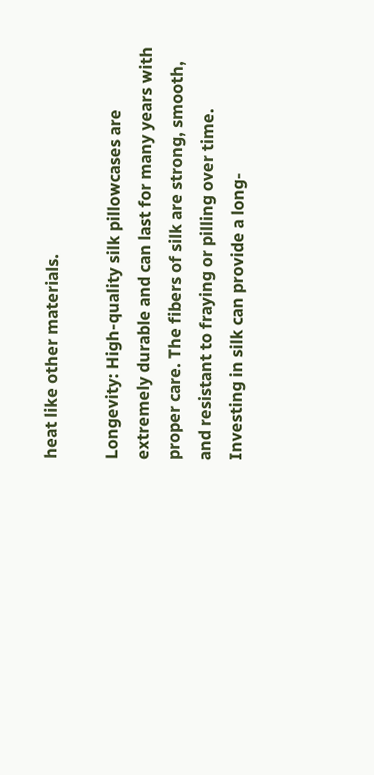heat like other materials.

Longevity: High-quality silk pillowcases are extremely durable and can last for many years with proper care. The fibers of silk are strong, smooth, and resistant to fraying or pilling over time. Investing in silk can provide a long-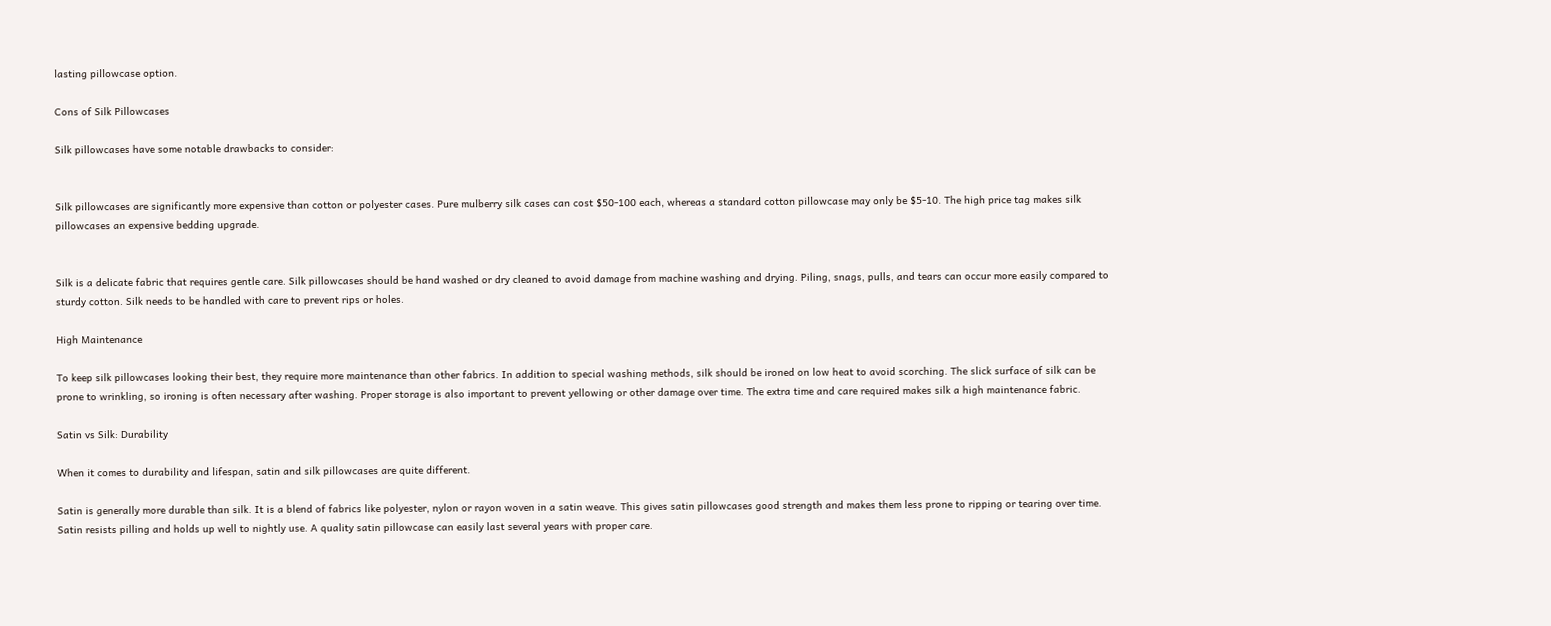lasting pillowcase option.

Cons of Silk Pillowcases

Silk pillowcases have some notable drawbacks to consider:


Silk pillowcases are significantly more expensive than cotton or polyester cases. Pure mulberry silk cases can cost $50-100 each, whereas a standard cotton pillowcase may only be $5-10. The high price tag makes silk pillowcases an expensive bedding upgrade.


Silk is a delicate fabric that requires gentle care. Silk pillowcases should be hand washed or dry cleaned to avoid damage from machine washing and drying. Piling, snags, pulls, and tears can occur more easily compared to sturdy cotton. Silk needs to be handled with care to prevent rips or holes.

High Maintenance

To keep silk pillowcases looking their best, they require more maintenance than other fabrics. In addition to special washing methods, silk should be ironed on low heat to avoid scorching. The slick surface of silk can be prone to wrinkling, so ironing is often necessary after washing. Proper storage is also important to prevent yellowing or other damage over time. The extra time and care required makes silk a high maintenance fabric.

Satin vs Silk: Durability

When it comes to durability and lifespan, satin and silk pillowcases are quite different.

Satin is generally more durable than silk. It is a blend of fabrics like polyester, nylon or rayon woven in a satin weave. This gives satin pillowcases good strength and makes them less prone to ripping or tearing over time. Satin resists pilling and holds up well to nightly use. A quality satin pillowcase can easily last several years with proper care.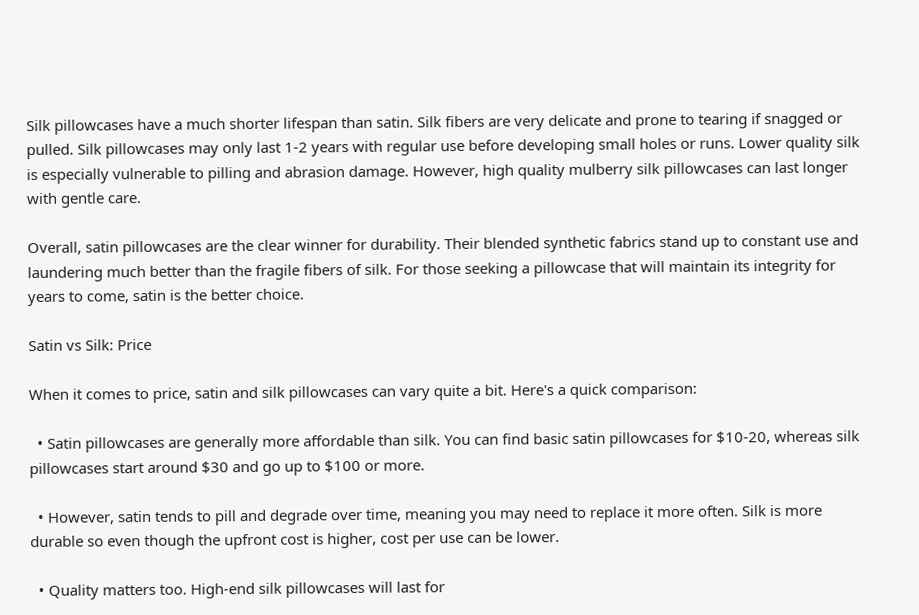Silk pillowcases have a much shorter lifespan than satin. Silk fibers are very delicate and prone to tearing if snagged or pulled. Silk pillowcases may only last 1-2 years with regular use before developing small holes or runs. Lower quality silk is especially vulnerable to pilling and abrasion damage. However, high quality mulberry silk pillowcases can last longer with gentle care.

Overall, satin pillowcases are the clear winner for durability. Their blended synthetic fabrics stand up to constant use and laundering much better than the fragile fibers of silk. For those seeking a pillowcase that will maintain its integrity for years to come, satin is the better choice.

Satin vs Silk: Price

When it comes to price, satin and silk pillowcases can vary quite a bit. Here's a quick comparison:

  • Satin pillowcases are generally more affordable than silk. You can find basic satin pillowcases for $10-20, whereas silk pillowcases start around $30 and go up to $100 or more.

  • However, satin tends to pill and degrade over time, meaning you may need to replace it more often. Silk is more durable so even though the upfront cost is higher, cost per use can be lower.

  • Quality matters too. High-end silk pillowcases will last for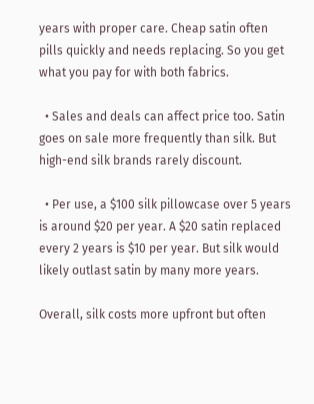years with proper care. Cheap satin often pills quickly and needs replacing. So you get what you pay for with both fabrics.

  • Sales and deals can affect price too. Satin goes on sale more frequently than silk. But high-end silk brands rarely discount.

  • Per use, a $100 silk pillowcase over 5 years is around $20 per year. A $20 satin replaced every 2 years is $10 per year. But silk would likely outlast satin by many more years.

Overall, silk costs more upfront but often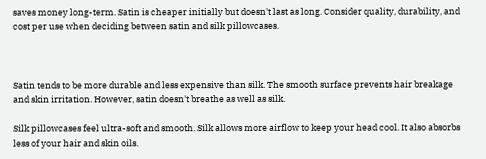saves money long-term. Satin is cheaper initially but doesn't last as long. Consider quality, durability, and cost per use when deciding between satin and silk pillowcases.



Satin tends to be more durable and less expensive than silk. The smooth surface prevents hair breakage and skin irritation. However, satin doesn't breathe as well as silk.

Silk pillowcases feel ultra-soft and smooth. Silk allows more airflow to keep your head cool. It also absorbs less of your hair and skin oils.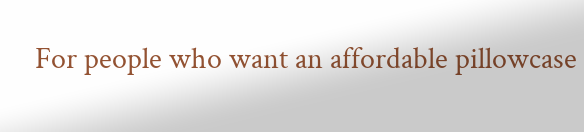For people who want an affordable pillowcase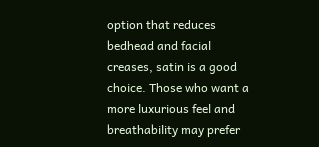option that reduces bedhead and facial creases, satin is a good choice. Those who want a more luxurious feel and breathability may prefer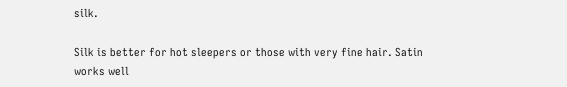silk.

Silk is better for hot sleepers or those with very fine hair. Satin works well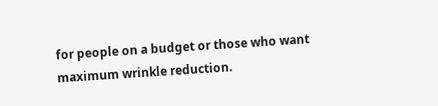for people on a budget or those who want maximum wrinkle reduction.